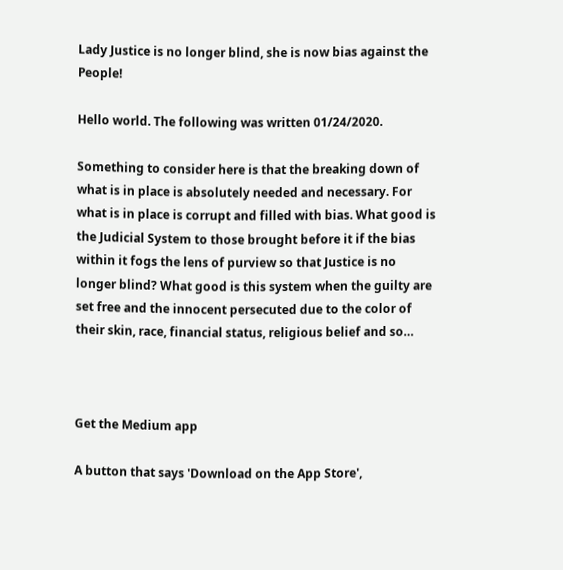Lady Justice is no longer blind, she is now bias against the People!

Hello world. The following was written 01/24/2020.

Something to consider here is that the breaking down of what is in place is absolutely needed and necessary. For what is in place is corrupt and filled with bias. What good is the Judicial System to those brought before it if the bias within it fogs the lens of purview so that Justice is no longer blind? What good is this system when the guilty are set free and the innocent persecuted due to the color of their skin, race, financial status, religious belief and so…



Get the Medium app

A button that says 'Download on the App Store',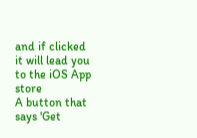and if clicked it will lead you to the iOS App store
A button that says 'Get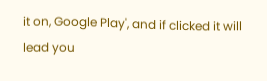it on, Google Play', and if clicked it will lead you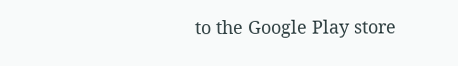to the Google Play store